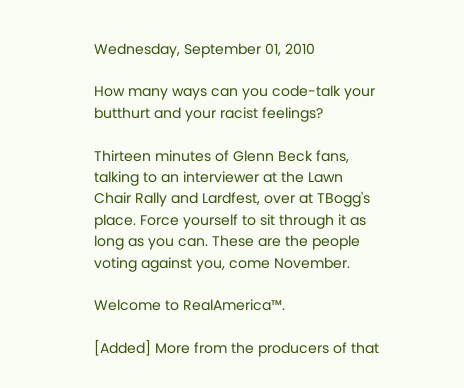Wednesday, September 01, 2010

How many ways can you code-talk your butthurt and your racist feelings?

Thirteen minutes of Glenn Beck fans, talking to an interviewer at the Lawn Chair Rally and Lardfest, over at TBogg's place. Force yourself to sit through it as long as you can. These are the people voting against you, come November.

Welcome to RealAmerica™.

[Added] More from the producers of that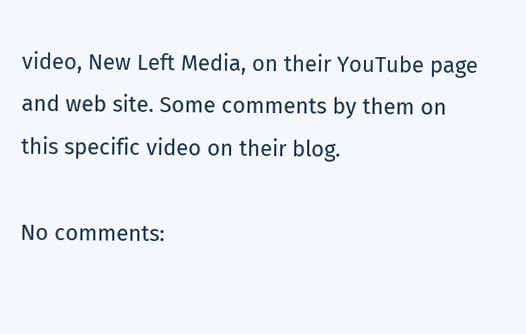video, New Left Media, on their YouTube page and web site. Some comments by them on this specific video on their blog.

No comments: